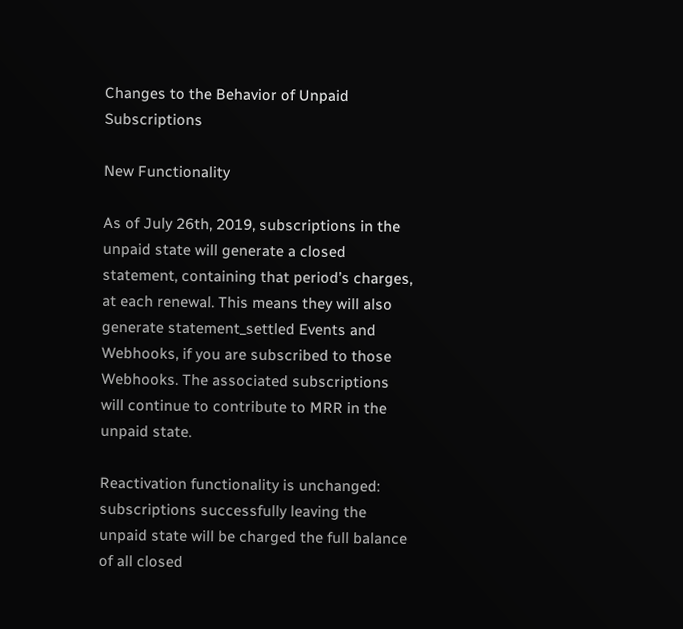Changes to the Behavior of Unpaid Subscriptions

New Functionality

As of July 26th, 2019, subscriptions in the unpaid state will generate a closed statement, containing that period’s charges, at each renewal. This means they will also generate statement_settled Events and Webhooks, if you are subscribed to those Webhooks. The associated subscriptions will continue to contribute to MRR in the unpaid state.

Reactivation functionality is unchanged: subscriptions successfully leaving the unpaid state will be charged the full balance of all closed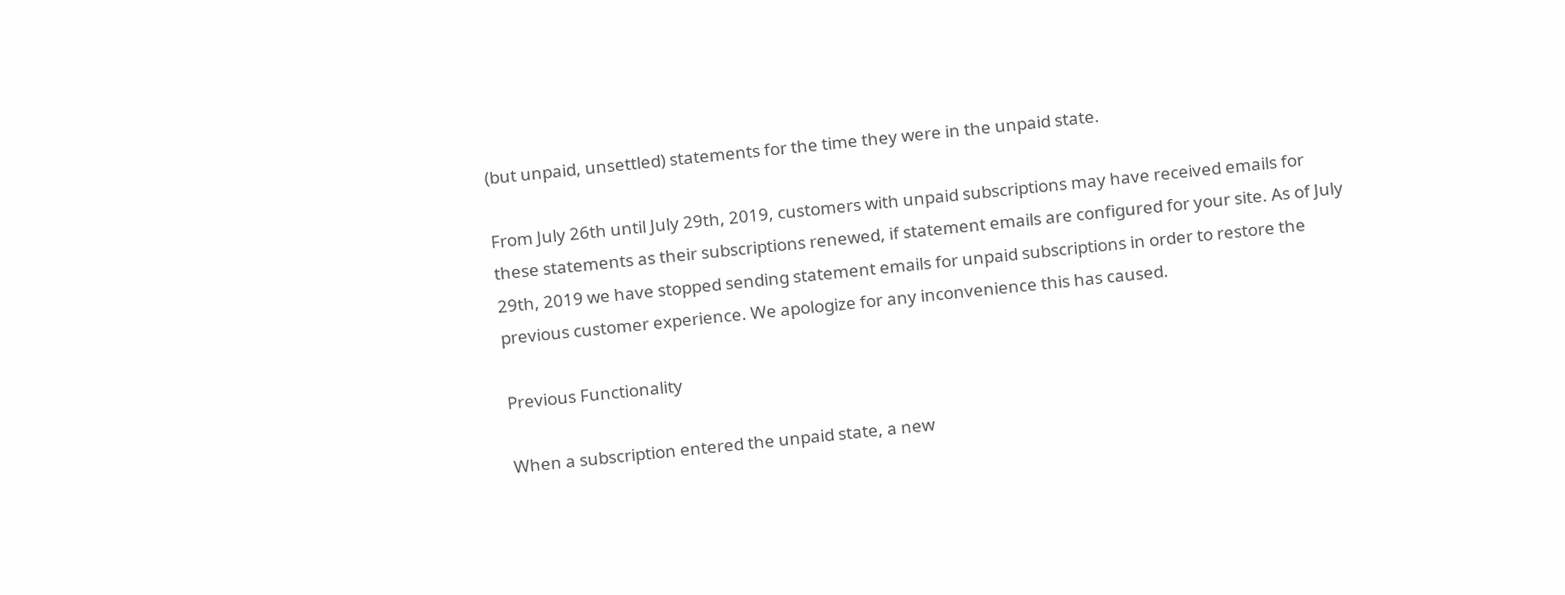(but unpaid, unsettled) statements for the time they were in the unpaid state.

From July 26th until July 29th, 2019, customers with unpaid subscriptions may have received emails for these statements as their subscriptions renewed, if statement emails are configured for your site. As of July 29th, 2019 we have stopped sending statement emails for unpaid subscriptions in order to restore the previous customer experience. We apologize for any inconvenience this has caused.

Previous Functionality

When a subscription entered the unpaid state, a new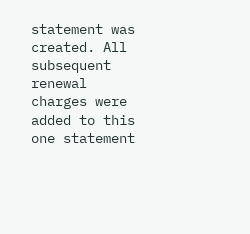statement was created. All subsequent renewal charges were added to this one statement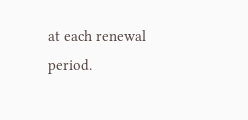at each renewal period.